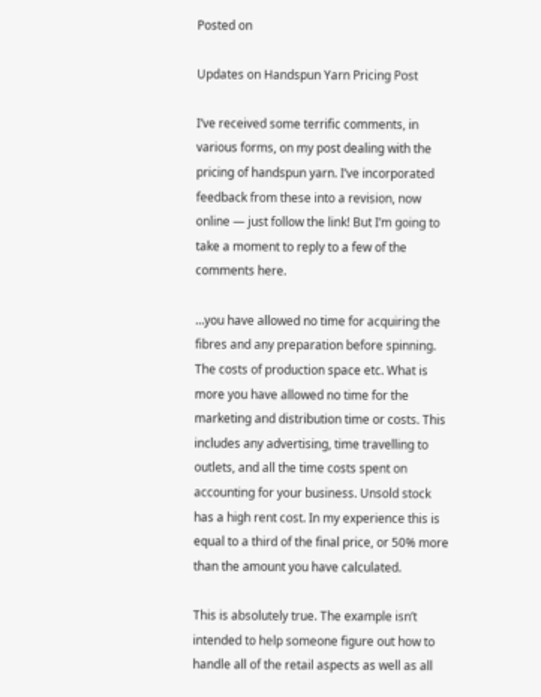Posted on

Updates on Handspun Yarn Pricing Post

I’ve received some terrific comments, in various forms, on my post dealing with the pricing of handspun yarn. I’ve incorporated feedback from these into a revision, now online — just follow the link! But I’m going to take a moment to reply to a few of the comments here.

…you have allowed no time for acquiring the fibres and any preparation before spinning. The costs of production space etc. What is more you have allowed no time for the marketing and distribution time or costs. This includes any advertising, time travelling to outlets, and all the time costs spent on accounting for your business. Unsold stock has a high rent cost. In my experience this is equal to a third of the final price, or 50% more than the amount you have calculated.

This is absolutely true. The example isn’t intended to help someone figure out how to handle all of the retail aspects as well as all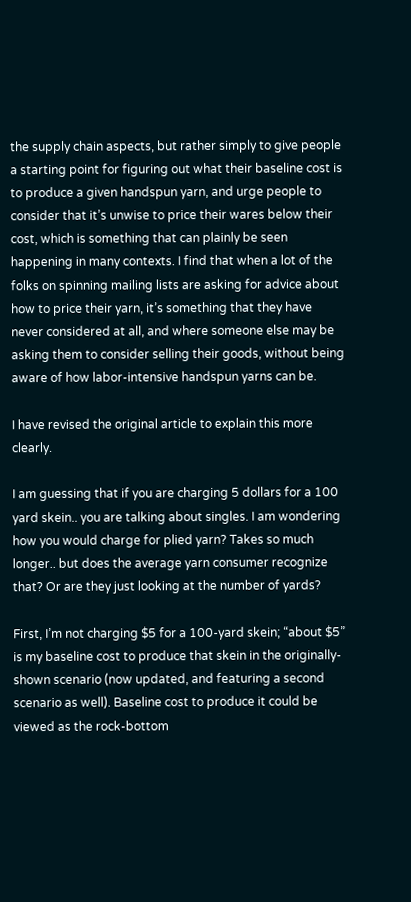the supply chain aspects, but rather simply to give people a starting point for figuring out what their baseline cost is to produce a given handspun yarn, and urge people to consider that it’s unwise to price their wares below their cost, which is something that can plainly be seen happening in many contexts. I find that when a lot of the folks on spinning mailing lists are asking for advice about how to price their yarn, it’s something that they have never considered at all, and where someone else may be asking them to consider selling their goods, without being aware of how labor-intensive handspun yarns can be.

I have revised the original article to explain this more clearly.

I am guessing that if you are charging 5 dollars for a 100 yard skein.. you are talking about singles. I am wondering how you would charge for plied yarn? Takes so much longer.. but does the average yarn consumer recognize that? Or are they just looking at the number of yards?

First, I’m not charging $5 for a 100-yard skein; “about $5” is my baseline cost to produce that skein in the originally-shown scenario (now updated, and featuring a second scenario as well). Baseline cost to produce it could be viewed as the rock-bottom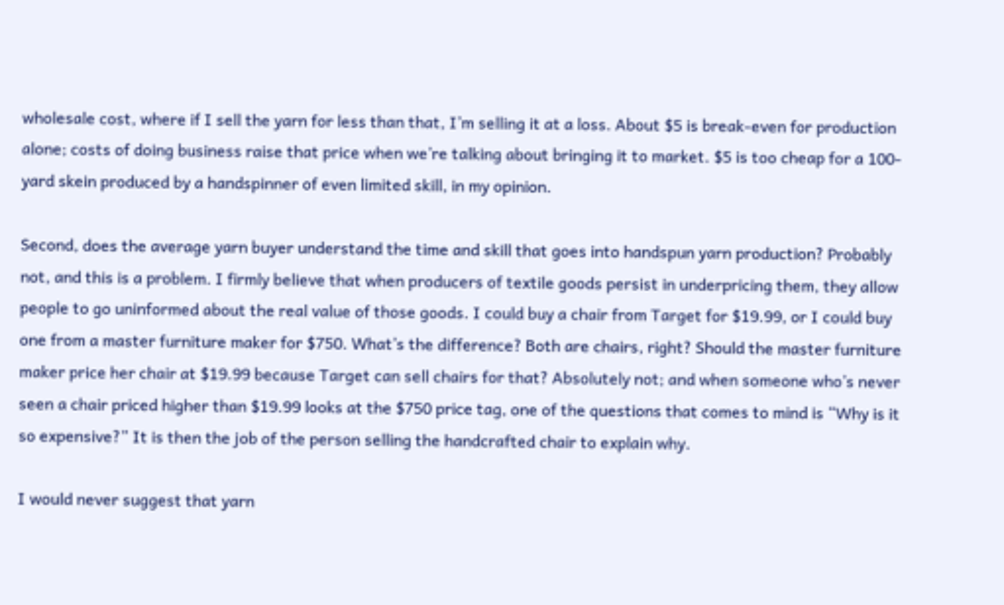wholesale cost, where if I sell the yarn for less than that, I’m selling it at a loss. About $5 is break-even for production alone; costs of doing business raise that price when we’re talking about bringing it to market. $5 is too cheap for a 100-yard skein produced by a handspinner of even limited skill, in my opinion.

Second, does the average yarn buyer understand the time and skill that goes into handspun yarn production? Probably not, and this is a problem. I firmly believe that when producers of textile goods persist in underpricing them, they allow people to go uninformed about the real value of those goods. I could buy a chair from Target for $19.99, or I could buy one from a master furniture maker for $750. What’s the difference? Both are chairs, right? Should the master furniture maker price her chair at $19.99 because Target can sell chairs for that? Absolutely not; and when someone who’s never seen a chair priced higher than $19.99 looks at the $750 price tag, one of the questions that comes to mind is “Why is it so expensive?” It is then the job of the person selling the handcrafted chair to explain why.

I would never suggest that yarn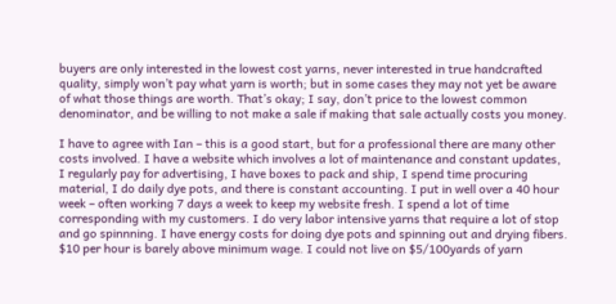buyers are only interested in the lowest cost yarns, never interested in true handcrafted quality, simply won’t pay what yarn is worth; but in some cases they may not yet be aware of what those things are worth. That’s okay; I say, don’t price to the lowest common denominator, and be willing to not make a sale if making that sale actually costs you money.

I have to agree with Ian – this is a good start, but for a professional there are many other costs involved. I have a website which involves a lot of maintenance and constant updates, I regularly pay for advertising, I have boxes to pack and ship, I spend time procuring material, I do daily dye pots, and there is constant accounting. I put in well over a 40 hour week – often working 7 days a week to keep my website fresh. I spend a lot of time corresponding with my customers. I do very labor intensive yarns that require a lot of stop and go spinnning. I have energy costs for doing dye pots and spinning out and drying fibers. $10 per hour is barely above minimum wage. I could not live on $5/100yards of yarn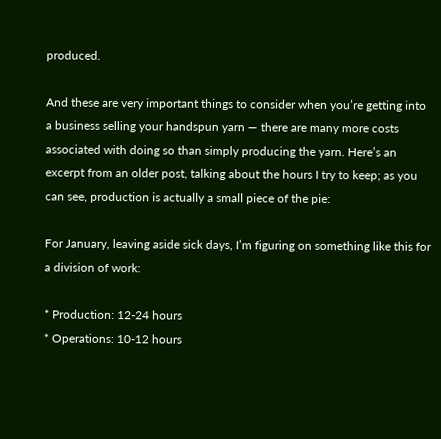produced.

And these are very important things to consider when you’re getting into a business selling your handspun yarn — there are many more costs associated with doing so than simply producing the yarn. Here’s an excerpt from an older post, talking about the hours I try to keep; as you can see, production is actually a small piece of the pie:

For January, leaving aside sick days, I’m figuring on something like this for a division of work:

* Production: 12-24 hours
* Operations: 10-12 hours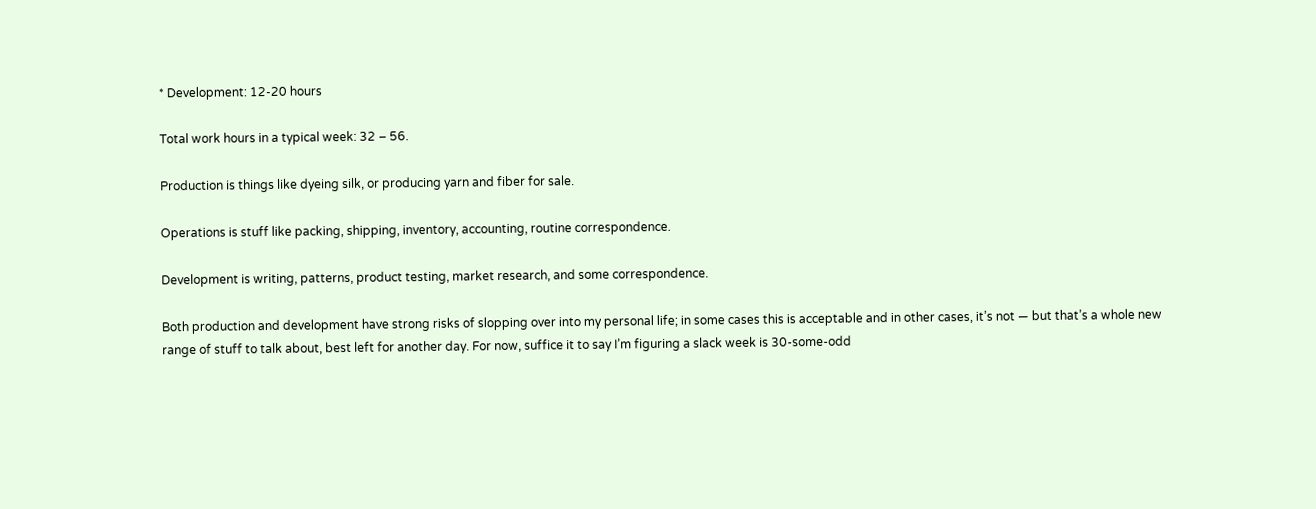* Development: 12-20 hours

Total work hours in a typical week: 32 – 56.

Production is things like dyeing silk, or producing yarn and fiber for sale.

Operations is stuff like packing, shipping, inventory, accounting, routine correspondence.

Development is writing, patterns, product testing, market research, and some correspondence.

Both production and development have strong risks of slopping over into my personal life; in some cases this is acceptable and in other cases, it’s not — but that’s a whole new range of stuff to talk about, best left for another day. For now, suffice it to say I’m figuring a slack week is 30-some-odd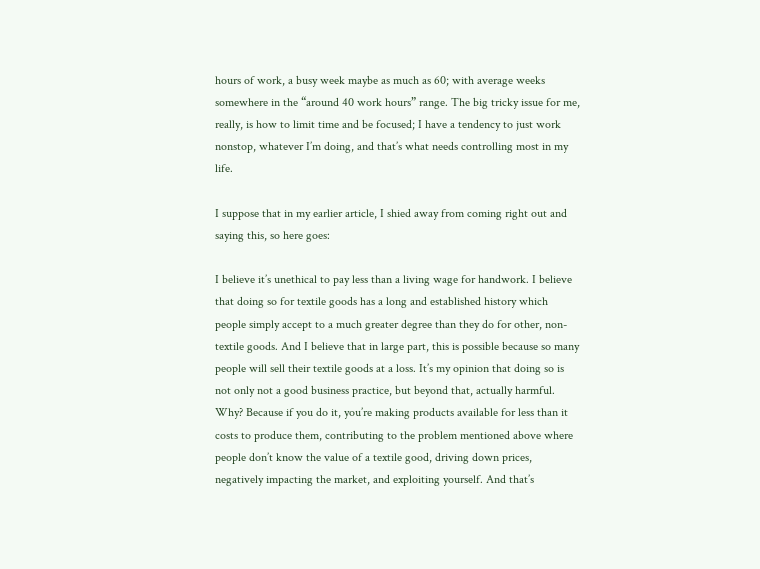hours of work, a busy week maybe as much as 60; with average weeks somewhere in the “around 40 work hours” range. The big tricky issue for me, really, is how to limit time and be focused; I have a tendency to just work nonstop, whatever I’m doing, and that’s what needs controlling most in my life.

I suppose that in my earlier article, I shied away from coming right out and saying this, so here goes:

I believe it’s unethical to pay less than a living wage for handwork. I believe that doing so for textile goods has a long and established history which people simply accept to a much greater degree than they do for other, non-textile goods. And I believe that in large part, this is possible because so many people will sell their textile goods at a loss. It’s my opinion that doing so is not only not a good business practice, but beyond that, actually harmful. Why? Because if you do it, you’re making products available for less than it costs to produce them, contributing to the problem mentioned above where people don’t know the value of a textile good, driving down prices, negatively impacting the market, and exploiting yourself. And that’s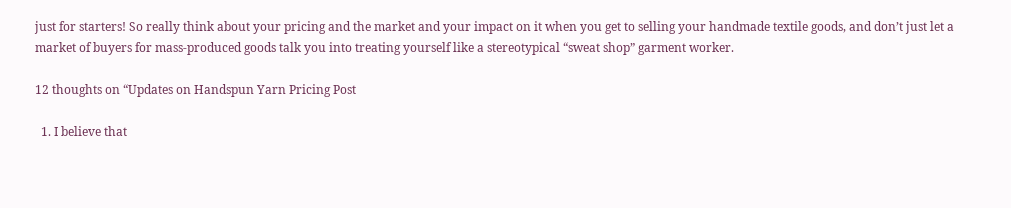just for starters! So really think about your pricing and the market and your impact on it when you get to selling your handmade textile goods, and don’t just let a market of buyers for mass-produced goods talk you into treating yourself like a stereotypical “sweat shop” garment worker.

12 thoughts on “Updates on Handspun Yarn Pricing Post

  1. I believe that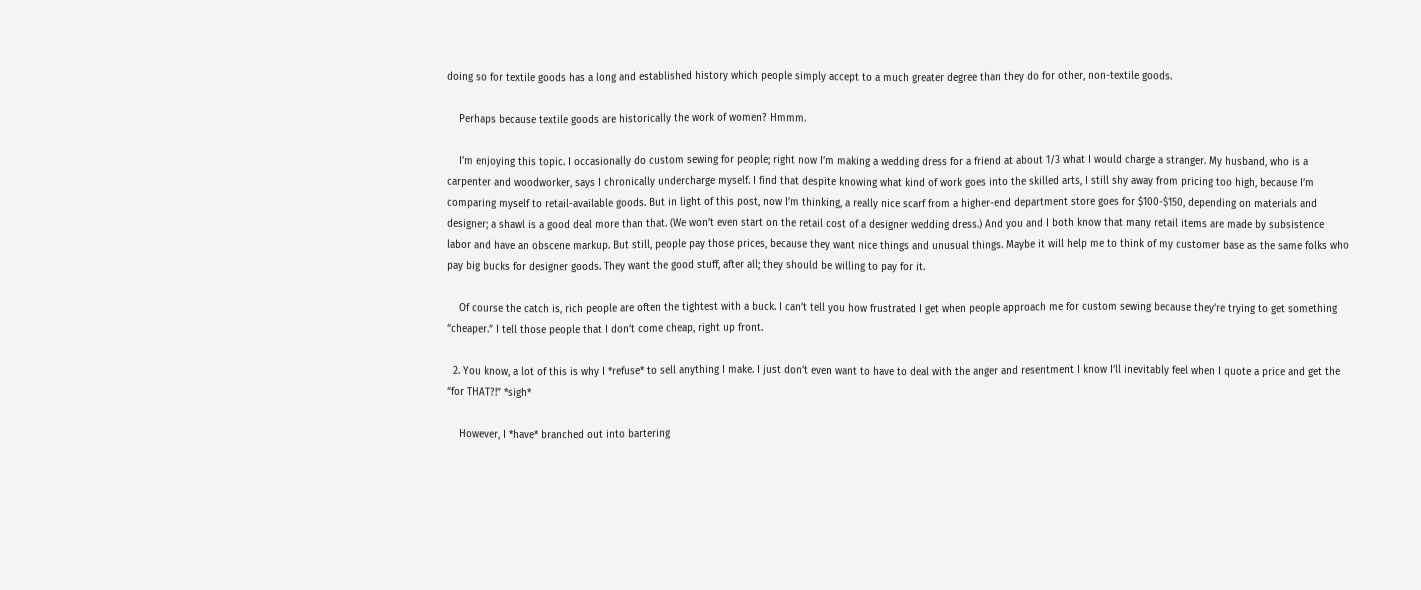doing so for textile goods has a long and established history which people simply accept to a much greater degree than they do for other, non-textile goods.

    Perhaps because textile goods are historically the work of women? Hmmm.

    I’m enjoying this topic. I occasionally do custom sewing for people; right now I’m making a wedding dress for a friend at about 1/3 what I would charge a stranger. My husband, who is a carpenter and woodworker, says I chronically undercharge myself. I find that despite knowing what kind of work goes into the skilled arts, I still shy away from pricing too high, because I’m comparing myself to retail-available goods. But in light of this post, now I’m thinking, a really nice scarf from a higher-end department store goes for $100-$150, depending on materials and designer; a shawl is a good deal more than that. (We won’t even start on the retail cost of a designer wedding dress.) And you and I both know that many retail items are made by subsistence labor and have an obscene markup. But still, people pay those prices, because they want nice things and unusual things. Maybe it will help me to think of my customer base as the same folks who pay big bucks for designer goods. They want the good stuff, after all; they should be willing to pay for it.

    Of course the catch is, rich people are often the tightest with a buck. I can’t tell you how frustrated I get when people approach me for custom sewing because they’re trying to get something “cheaper.” I tell those people that I don’t come cheap, right up front.

  2. You know, a lot of this is why I *refuse* to sell anything I make. I just don’t even want to have to deal with the anger and resentment I know I’ll inevitably feel when I quote a price and get the “for THAT?!” *sigh*

    However, I *have* branched out into bartering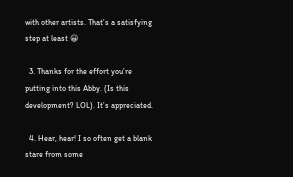with other artists. That’s a satisfying step at least 😀

  3. Thanks for the effort you’re putting into this Abby. (Is this development? LOL). It’s appreciated.

  4. Hear, hear! I so often get a blank stare from some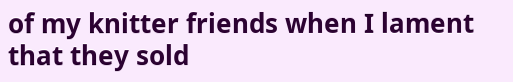of my knitter friends when I lament that they sold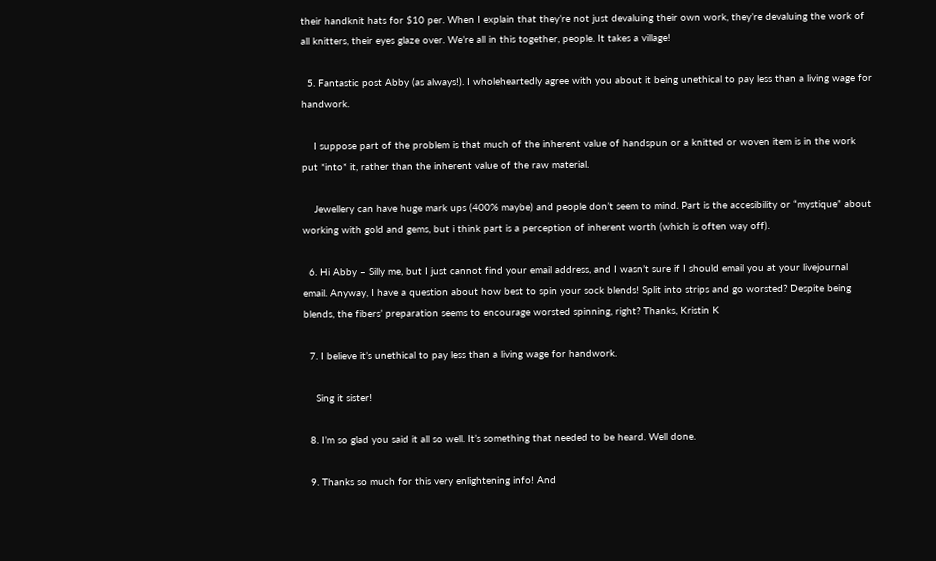their handknit hats for $10 per. When I explain that they’re not just devaluing their own work, they’re devaluing the work of all knitters, their eyes glaze over. We’re all in this together, people. It takes a village!

  5. Fantastic post Abby (as always!). I wholeheartedly agree with you about it being unethical to pay less than a living wage for handwork.

    I suppose part of the problem is that much of the inherent value of handspun or a knitted or woven item is in the work put *into* it, rather than the inherent value of the raw material.

    Jewellery can have huge mark ups (400% maybe) and people don’t seem to mind. Part is the accesibility or “mystique” about working with gold and gems, but i think part is a perception of inherent worth (which is often way off).

  6. Hi Abby – Silly me, but I just cannot find your email address, and I wasn’t sure if I should email you at your livejournal email. Anyway, I have a question about how best to spin your sock blends! Split into strips and go worsted? Despite being blends, the fibers’ preparation seems to encourage worsted spinning, right? Thanks, Kristin K

  7. I believe it’s unethical to pay less than a living wage for handwork.

    Sing it sister!

  8. I’m so glad you said it all so well. It’s something that needed to be heard. Well done.

  9. Thanks so much for this very enlightening info! And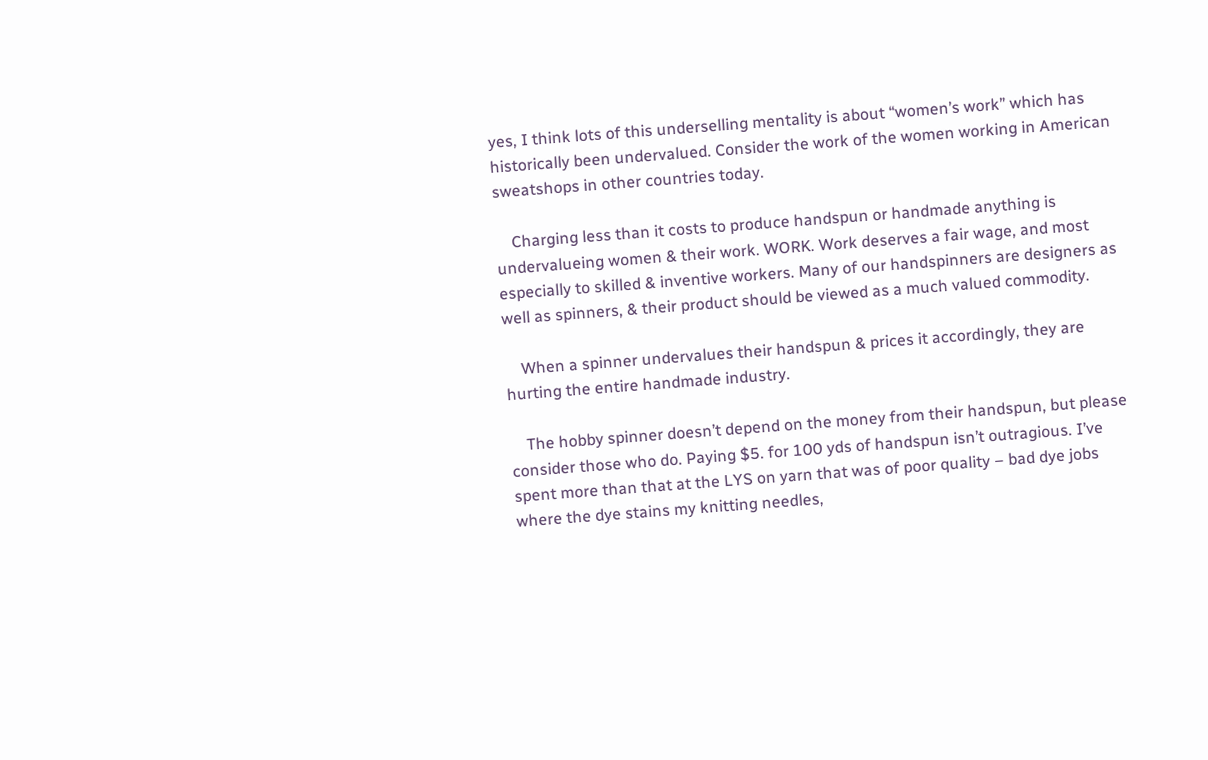yes, I think lots of this underselling mentality is about “women’s work” which has historically been undervalued. Consider the work of the women working in American sweatshops in other countries today.

    Charging less than it costs to produce handspun or handmade anything is undervalueing women & their work. WORK. Work deserves a fair wage, and most especially to skilled & inventive workers. Many of our handspinners are designers as well as spinners, & their product should be viewed as a much valued commodity.

    When a spinner undervalues their handspun & prices it accordingly, they are hurting the entire handmade industry.

    The hobby spinner doesn’t depend on the money from their handspun, but please consider those who do. Paying $5. for 100 yds of handspun isn’t outragious. I’ve spent more than that at the LYS on yarn that was of poor quality – bad dye jobs where the dye stains my knitting needles,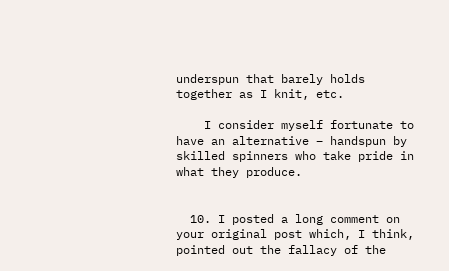underspun that barely holds together as I knit, etc.

    I consider myself fortunate to have an alternative – handspun by skilled spinners who take pride in what they produce.


  10. I posted a long comment on your original post which, I think, pointed out the fallacy of the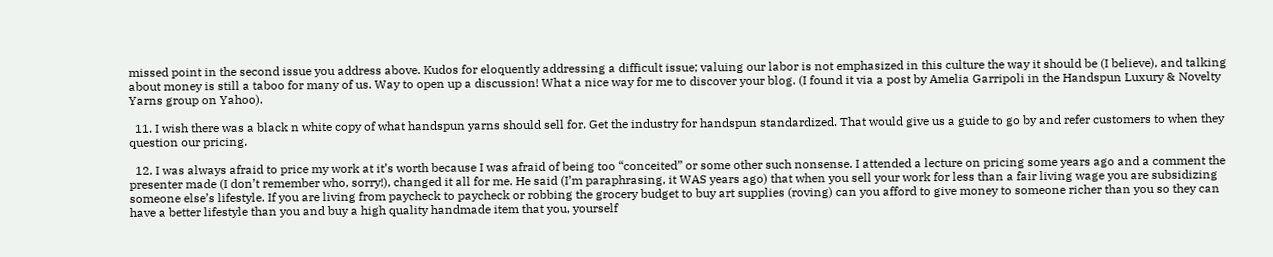missed point in the second issue you address above. Kudos for eloquently addressing a difficult issue; valuing our labor is not emphasized in this culture the way it should be (I believe), and talking about money is still a taboo for many of us. Way to open up a discussion! What a nice way for me to discover your blog. (I found it via a post by Amelia Garripoli in the Handspun Luxury & Novelty Yarns group on Yahoo).

  11. I wish there was a black n white copy of what handspun yarns should sell for. Get the industry for handspun standardized. That would give us a guide to go by and refer customers to when they question our pricing.

  12. I was always afraid to price my work at it’s worth because I was afraid of being too “conceited” or some other such nonsense. I attended a lecture on pricing some years ago and a comment the presenter made (I don’t remember who, sorry!), changed it all for me. He said (I’m paraphrasing, it WAS years ago) that when you sell your work for less than a fair living wage you are subsidizing someone else’s lifestyle. If you are living from paycheck to paycheck or robbing the grocery budget to buy art supplies (roving) can you afford to give money to someone richer than you so they can have a better lifestyle than you and buy a high quality handmade item that you, yourself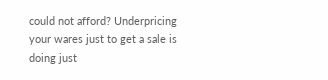could not afford? Underpricing your wares just to get a sale is doing just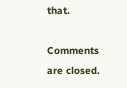that.

Comments are closed.